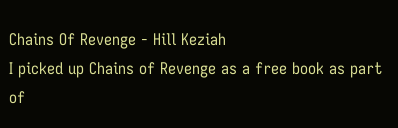Chains Of Revenge - Hill Keziah
I picked up Chains of Revenge as a free book as part of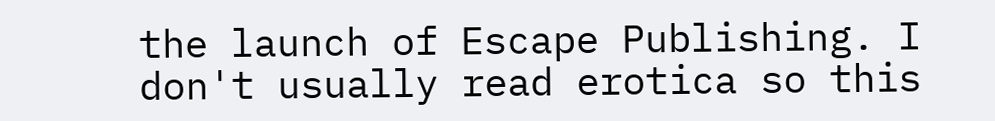the launch of Escape Publishing. I don't usually read erotica so this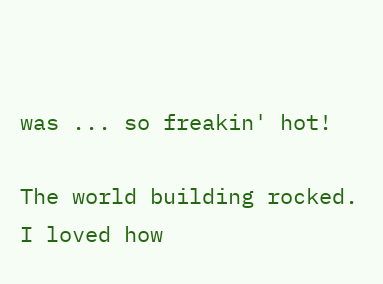was ... so freakin' hot!

The world building rocked. I loved how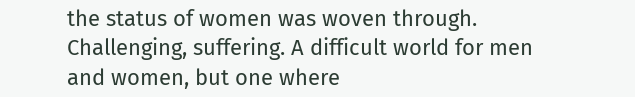the status of women was woven through. Challenging, suffering. A difficult world for men and women, but one where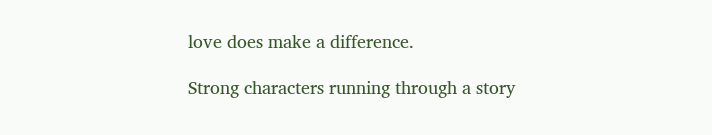love does make a difference.

Strong characters running through a story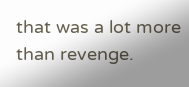that was a lot more than revenge.